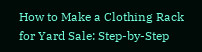How to Make a Clothing Rack for Yard Sale: Step-by-Step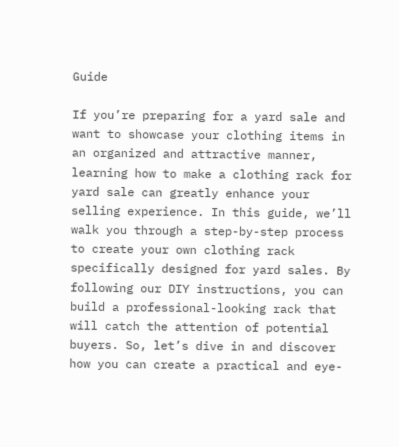Guide

If you’re preparing for a yard sale and want to showcase your clothing items in an organized and attractive manner, learning how to make a clothing rack for yard sale can greatly enhance your selling experience. In this guide, we’ll walk you through a step-by-step process to create your own clothing rack specifically designed for yard sales. By following our DIY instructions, you can build a professional-looking rack that will catch the attention of potential buyers. So, let’s dive in and discover how you can create a practical and eye-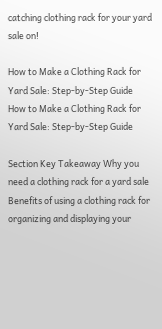catching clothing rack for your yard sale on!

How to Make a Clothing Rack for Yard Sale: Step-by-Step Guide
How to Make a Clothing Rack for Yard Sale: Step-by-Step Guide

Section Key Takeaway Why you need a clothing rack for a yard sale Benefits of using a clothing rack for organizing and displaying your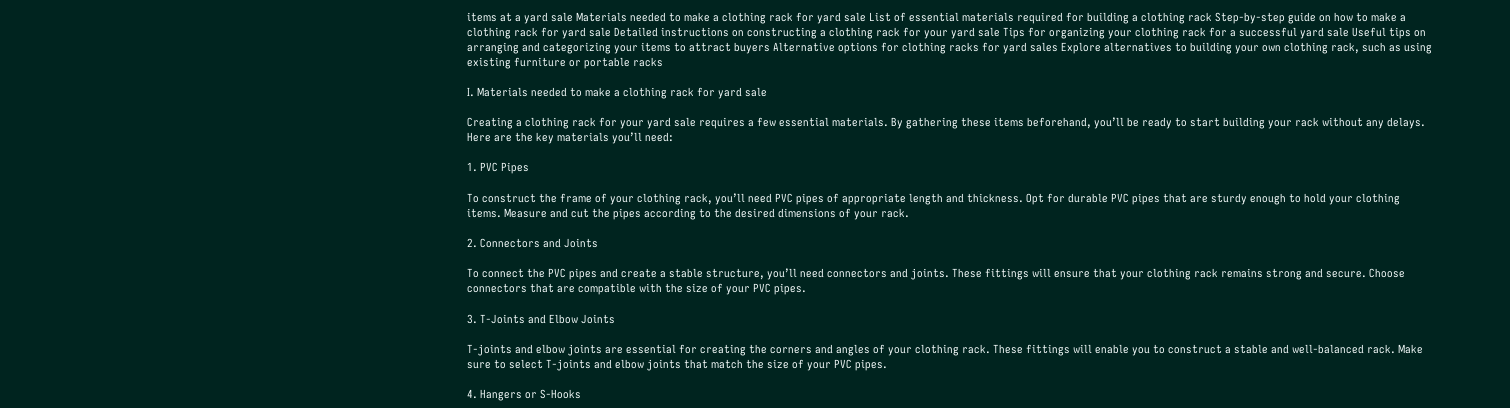items at a yard sale Materials needed to make a clothing rack for yard sale List of essential materials required for building a clothing rack Step-by-step guide on how to make a clothing rack for yard sale Detailed instructions on constructing a clothing rack for your yard sale Tips for organizing your clothing rack for a successful yard sale Useful tips on arranging and categorizing your items to attract buyers Alternative options for clothing racks for yard sales Explore alternatives to building your own clothing rack, such as using existing furniture or portable racks

I. Materials needed to make a clothing rack for yard sale

Creating a clothing rack for your yard sale requires a few essential materials. By gathering these items beforehand, you’ll be ready to start building your rack without any delays. Here are the key materials you’ll need:

1. PVC Pipes

To construct the frame of your clothing rack, you’ll need PVC pipes of appropriate length and thickness. Opt for durable PVC pipes that are sturdy enough to hold your clothing items. Measure and cut the pipes according to the desired dimensions of your rack.

2. Connectors and Joints

To connect the PVC pipes and create a stable structure, you’ll need connectors and joints. These fittings will ensure that your clothing rack remains strong and secure. Choose connectors that are compatible with the size of your PVC pipes.

3. T-Joints and Elbow Joints

T-joints and elbow joints are essential for creating the corners and angles of your clothing rack. These fittings will enable you to construct a stable and well-balanced rack. Make sure to select T-joints and elbow joints that match the size of your PVC pipes.

4. Hangers or S-Hooks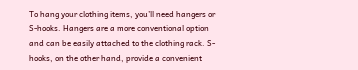To hang your clothing items, you’ll need hangers or S-hooks. Hangers are a more conventional option and can be easily attached to the clothing rack. S-hooks, on the other hand, provide a convenient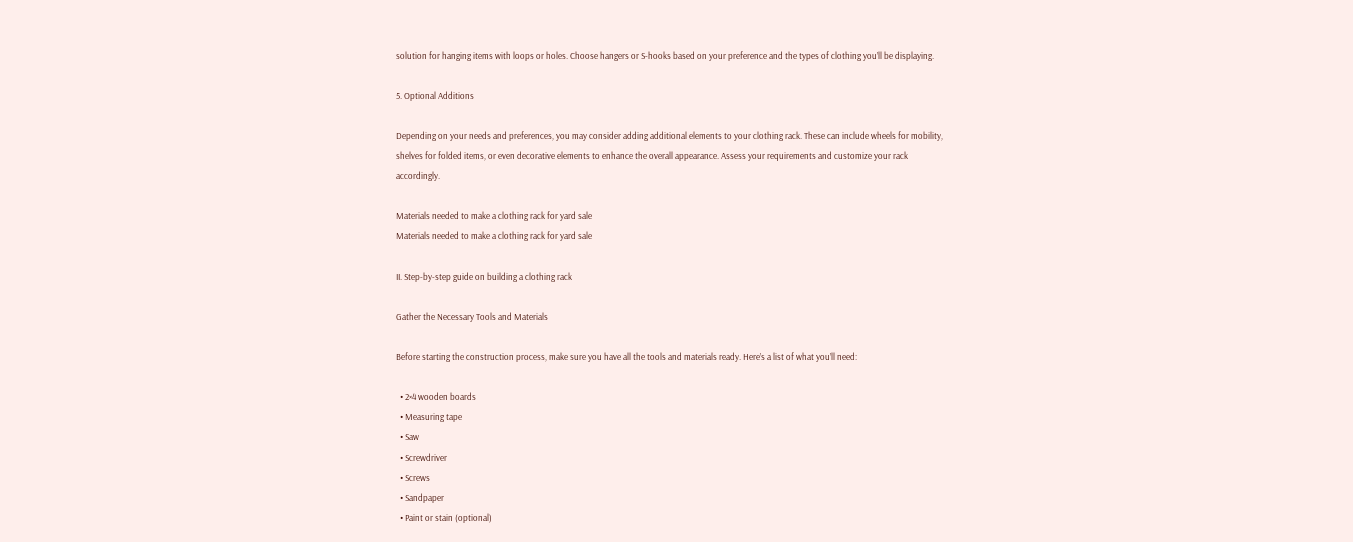solution for hanging items with loops or holes. Choose hangers or S-hooks based on your preference and the types of clothing you’ll be displaying.

5. Optional Additions

Depending on your needs and preferences, you may consider adding additional elements to your clothing rack. These can include wheels for mobility, shelves for folded items, or even decorative elements to enhance the overall appearance. Assess your requirements and customize your rack accordingly.

Materials needed to make a clothing rack for yard sale
Materials needed to make a clothing rack for yard sale

II. Step-by-step guide on building a clothing rack

Gather the Necessary Tools and Materials

Before starting the construction process, make sure you have all the tools and materials ready. Here’s a list of what you’ll need:

  • 2×4 wooden boards
  • Measuring tape
  • Saw
  • Screwdriver
  • Screws
  • Sandpaper
  • Paint or stain (optional)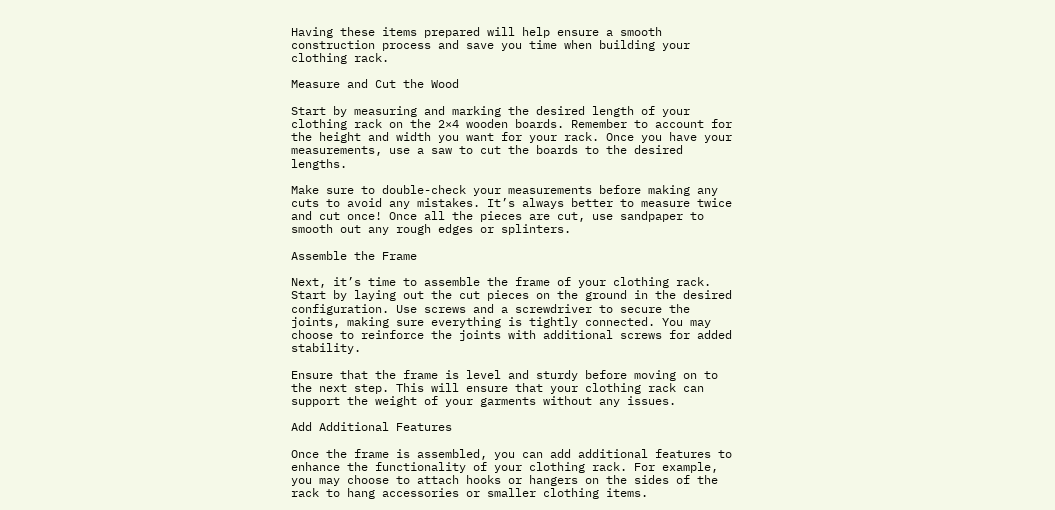Having these items prepared will help ensure a smooth construction process and save you time when building your clothing rack.

Measure and Cut the Wood

Start by measuring and marking the desired length of your clothing rack on the 2×4 wooden boards. Remember to account for the height and width you want for your rack. Once you have your measurements, use a saw to cut the boards to the desired lengths.

Make sure to double-check your measurements before making any cuts to avoid any mistakes. It’s always better to measure twice and cut once! Once all the pieces are cut, use sandpaper to smooth out any rough edges or splinters.

Assemble the Frame

Next, it’s time to assemble the frame of your clothing rack. Start by laying out the cut pieces on the ground in the desired configuration. Use screws and a screwdriver to secure the joints, making sure everything is tightly connected. You may choose to reinforce the joints with additional screws for added stability.

Ensure that the frame is level and sturdy before moving on to the next step. This will ensure that your clothing rack can support the weight of your garments without any issues.

Add Additional Features

Once the frame is assembled, you can add additional features to enhance the functionality of your clothing rack. For example, you may choose to attach hooks or hangers on the sides of the rack to hang accessories or smaller clothing items.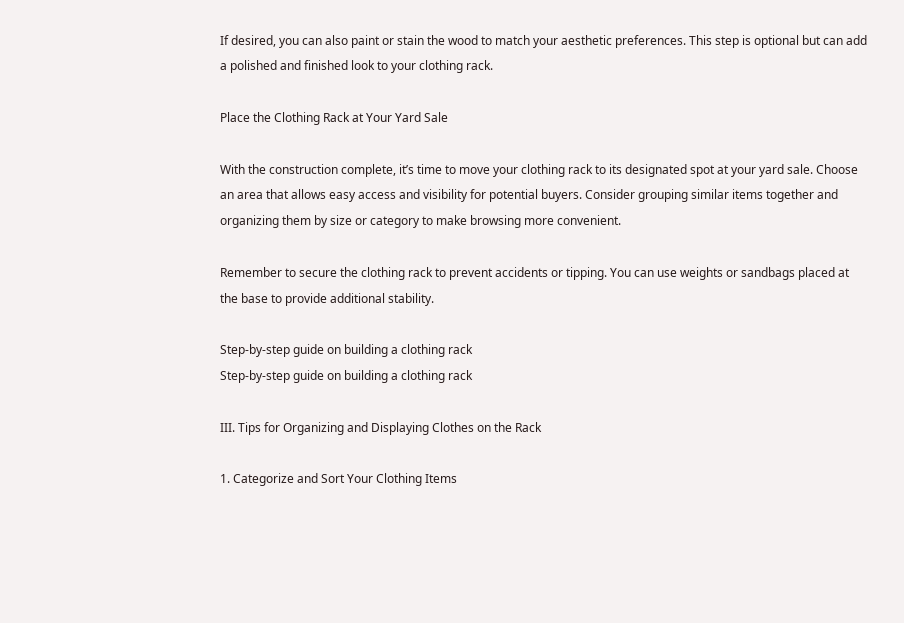If desired, you can also paint or stain the wood to match your aesthetic preferences. This step is optional but can add a polished and finished look to your clothing rack.

Place the Clothing Rack at Your Yard Sale

With the construction complete, it’s time to move your clothing rack to its designated spot at your yard sale. Choose an area that allows easy access and visibility for potential buyers. Consider grouping similar items together and organizing them by size or category to make browsing more convenient.

Remember to secure the clothing rack to prevent accidents or tipping. You can use weights or sandbags placed at the base to provide additional stability.

Step-by-step guide on building a clothing rack
Step-by-step guide on building a clothing rack

III. Tips for Organizing and Displaying Clothes on the Rack

1. Categorize and Sort Your Clothing Items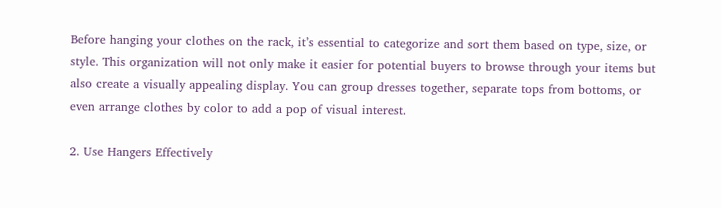Before hanging your clothes on the rack, it’s essential to categorize and sort them based on type, size, or style. This organization will not only make it easier for potential buyers to browse through your items but also create a visually appealing display. You can group dresses together, separate tops from bottoms, or even arrange clothes by color to add a pop of visual interest.

2. Use Hangers Effectively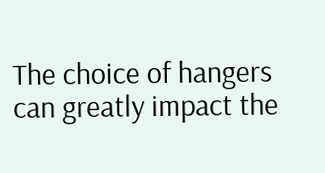The choice of hangers can greatly impact the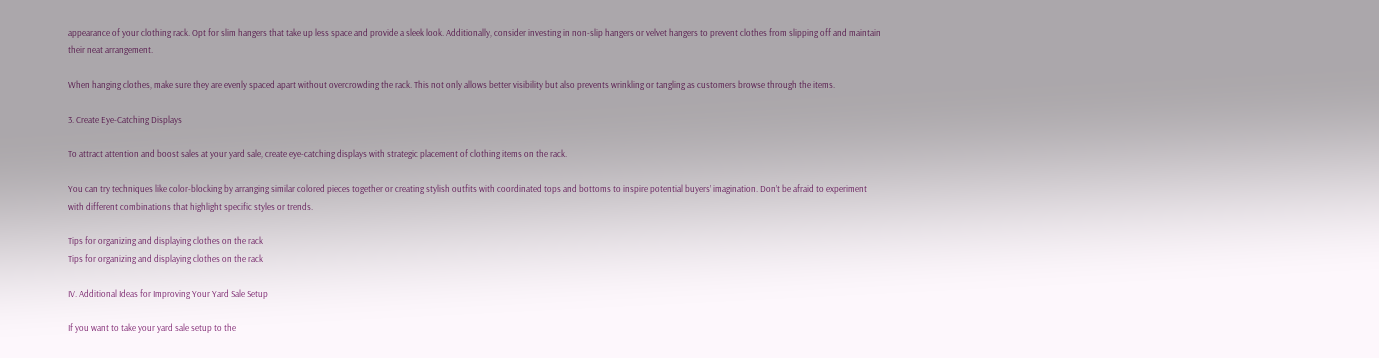appearance of your clothing rack. Opt for slim hangers that take up less space and provide a sleek look. Additionally, consider investing in non-slip hangers or velvet hangers to prevent clothes from slipping off and maintain their neat arrangement.

When hanging clothes, make sure they are evenly spaced apart without overcrowding the rack. This not only allows better visibility but also prevents wrinkling or tangling as customers browse through the items.

3. Create Eye-Catching Displays

To attract attention and boost sales at your yard sale, create eye-catching displays with strategic placement of clothing items on the rack.

You can try techniques like color-blocking by arranging similar colored pieces together or creating stylish outfits with coordinated tops and bottoms to inspire potential buyers’ imagination. Don’t be afraid to experiment with different combinations that highlight specific styles or trends.

Tips for organizing and displaying clothes on the rack
Tips for organizing and displaying clothes on the rack

IV. Additional Ideas for Improving Your Yard Sale Setup

If you want to take your yard sale setup to the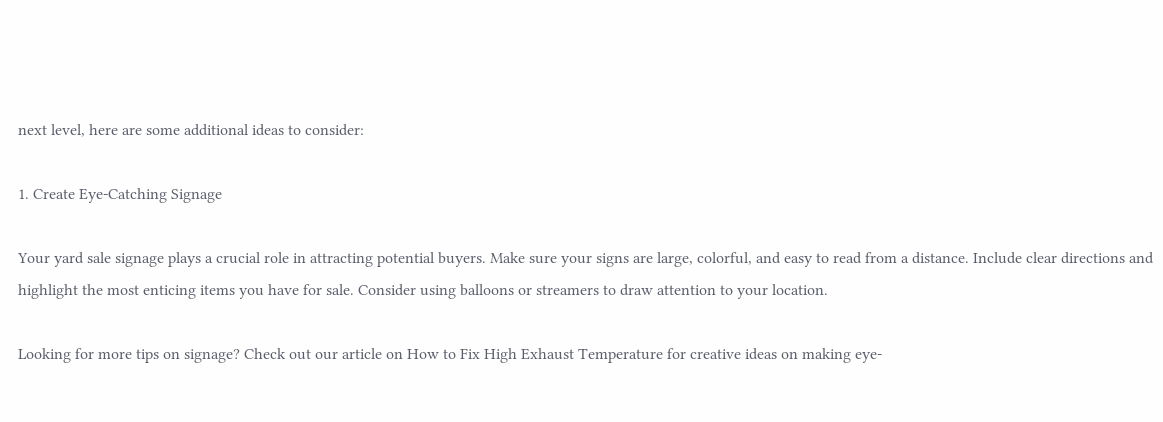next level, here are some additional ideas to consider:

1. Create Eye-Catching Signage

Your yard sale signage plays a crucial role in attracting potential buyers. Make sure your signs are large, colorful, and easy to read from a distance. Include clear directions and highlight the most enticing items you have for sale. Consider using balloons or streamers to draw attention to your location.

Looking for more tips on signage? Check out our article on How to Fix High Exhaust Temperature for creative ideas on making eye-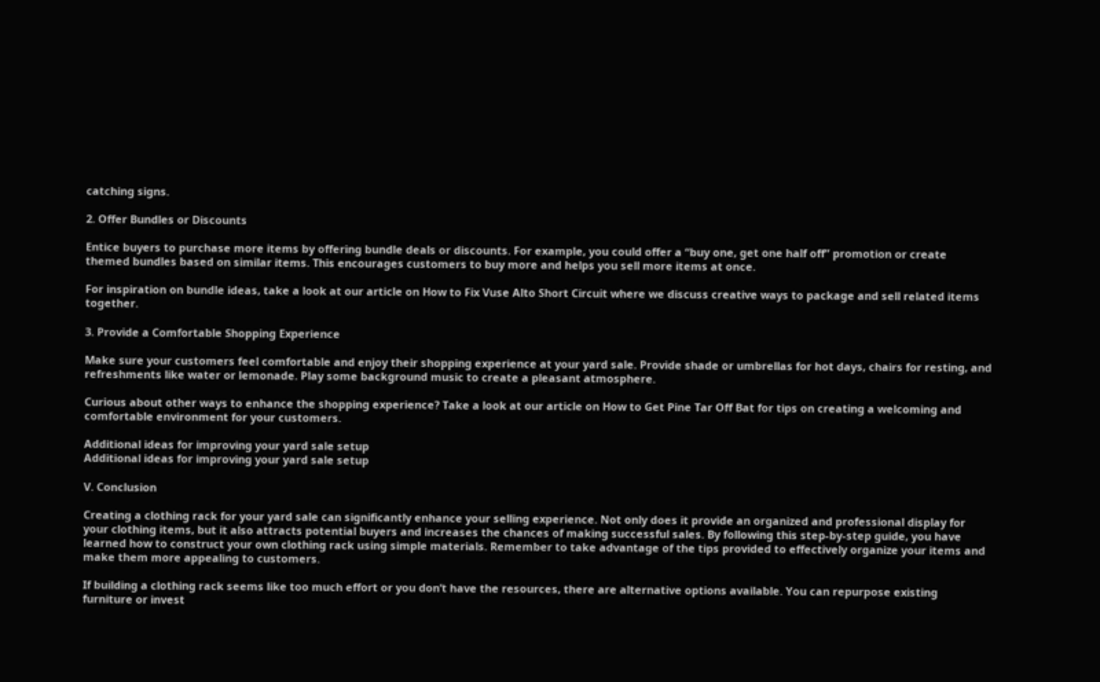catching signs.

2. Offer Bundles or Discounts

Entice buyers to purchase more items by offering bundle deals or discounts. For example, you could offer a “buy one, get one half off” promotion or create themed bundles based on similar items. This encourages customers to buy more and helps you sell more items at once.

For inspiration on bundle ideas, take a look at our article on How to Fix Vuse Alto Short Circuit where we discuss creative ways to package and sell related items together.

3. Provide a Comfortable Shopping Experience

Make sure your customers feel comfortable and enjoy their shopping experience at your yard sale. Provide shade or umbrellas for hot days, chairs for resting, and refreshments like water or lemonade. Play some background music to create a pleasant atmosphere.

Curious about other ways to enhance the shopping experience? Take a look at our article on How to Get Pine Tar Off Bat for tips on creating a welcoming and comfortable environment for your customers.

Additional ideas for improving your yard sale setup
Additional ideas for improving your yard sale setup

V. Conclusion

Creating a clothing rack for your yard sale can significantly enhance your selling experience. Not only does it provide an organized and professional display for your clothing items, but it also attracts potential buyers and increases the chances of making successful sales. By following this step-by-step guide, you have learned how to construct your own clothing rack using simple materials. Remember to take advantage of the tips provided to effectively organize your items and make them more appealing to customers.

If building a clothing rack seems like too much effort or you don’t have the resources, there are alternative options available. You can repurpose existing furniture or invest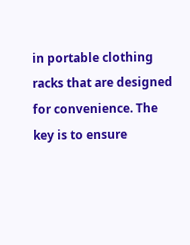in portable clothing racks that are designed for convenience. The key is to ensure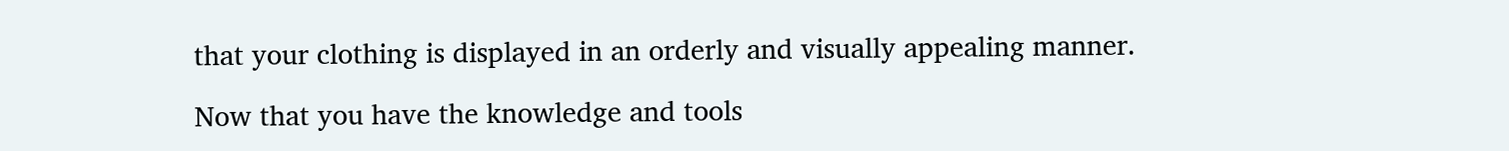that your clothing is displayed in an orderly and visually appealing manner.

Now that you have the knowledge and tools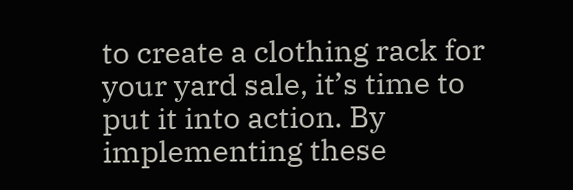to create a clothing rack for your yard sale, it’s time to put it into action. By implementing these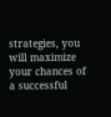strategies, you will maximize your chances of a successful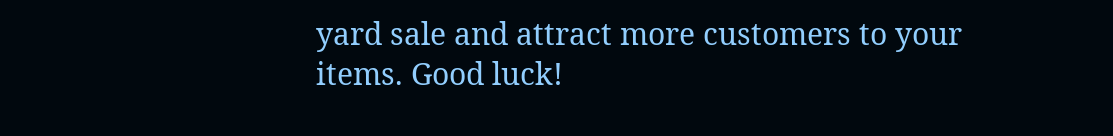yard sale and attract more customers to your items. Good luck!